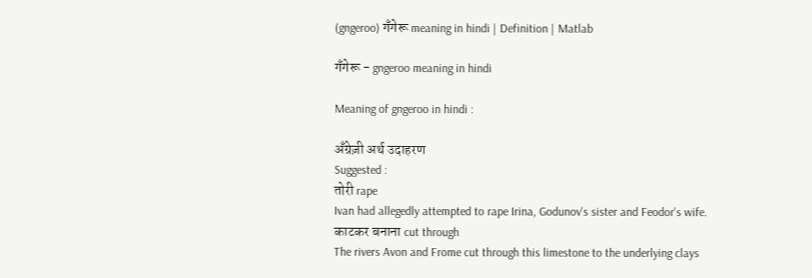(gngeroo) गँगेरू meaning in hindi | Definition | Matlab

गँगेरू - gngeroo meaning in hindi

Meaning of gngeroo in hindi :

अँग्रेज़ी अर्थ उदाहरण
Suggested :
तोरी rape
Ivan had allegedly attempted to rape Irina, Godunov's sister and Feodor's wife.
काटकर बनाना cut through
The rivers Avon and Frome cut through this limestone to the underlying clays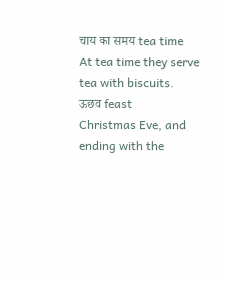चाय का समय tea time
At tea time they serve tea with biscuits.
ऊछव feast
Christmas Eve, and ending with the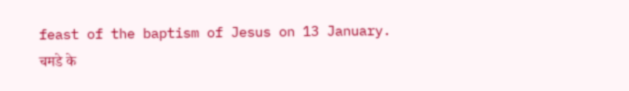feast of the baptism of Jesus on 13 January.
चमडे के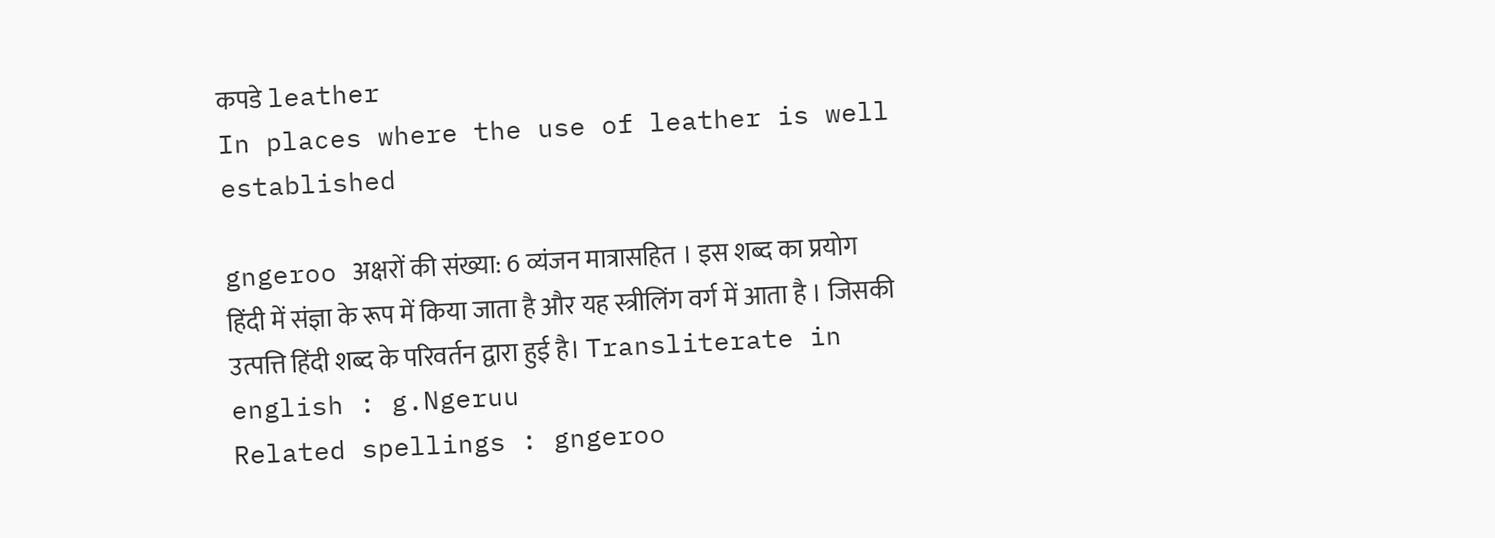कपडे leather
In places where the use of leather is well established

gngeroo अक्षरों की संख्या: 6 व्यंजन मात्रासहित । इस शब्द का प्रयोग हिंदी में संज्ञा के रूप में किया जाता है और यह स्त्रीलिंग वर्ग में आता है । जिसकी उत्पत्ति हिंदी शब्द के परिवर्तन द्वारा हुई है। Transliterate in english : g.Ngeruu
Related spellings : gngeroo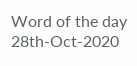Word of the day 28th-Oct-2020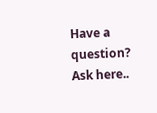Have a question? Ask here..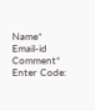Name*     Email-id    Comment* Enter Code: